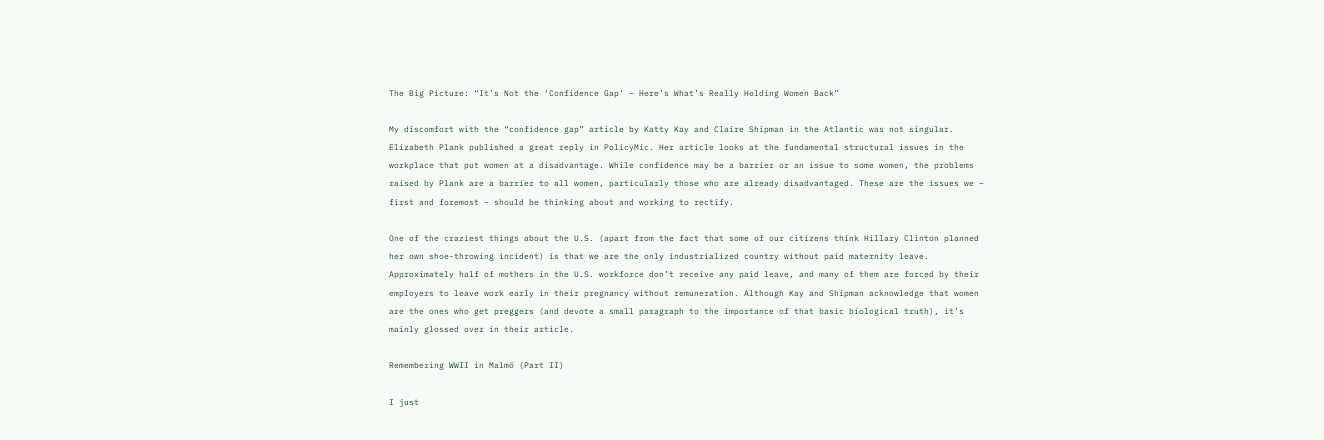The Big Picture: “It’s Not the ‘Confidence Gap’ – Here’s What’s Really Holding Women Back”

My discomfort with the “confidence gap” article by Katty Kay and Claire Shipman in the Atlantic was not singular. Elizabeth Plank published a great reply in PolicyMic. Her article looks at the fundamental structural issues in the workplace that put women at a disadvantage. While confidence may be a barrier or an issue to some women, the problems raised by Plank are a barrier to all women, particularly those who are already disadvantaged. These are the issues we – first and foremost – should be thinking about and working to rectify.

One of the craziest things about the U.S. (apart from the fact that some of our citizens think Hillary Clinton planned her own shoe-throwing incident) is that we are the only industrialized country without paid maternity leave. Approximately half of mothers in the U.S. workforce don’t receive any paid leave, and many of them are forced by their employers to leave work early in their pregnancy without remuneration. Although Kay and Shipman acknowledge that women are the ones who get preggers (and devote a small paragraph to the importance of that basic biological truth), it’s mainly glossed over in their article.

Remembering WWII in Malmö (Part II)

I just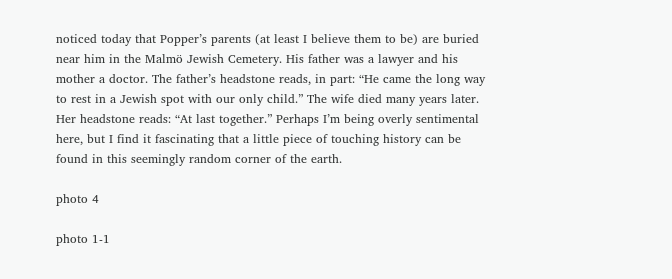noticed today that Popper’s parents (at least I believe them to be) are buried near him in the Malmö Jewish Cemetery. His father was a lawyer and his mother a doctor. The father’s headstone reads, in part: “He came the long way to rest in a Jewish spot with our only child.” The wife died many years later. Her headstone reads: “At last together.” Perhaps I’m being overly sentimental here, but I find it fascinating that a little piece of touching history can be found in this seemingly random corner of the earth.

photo 4

photo 1-1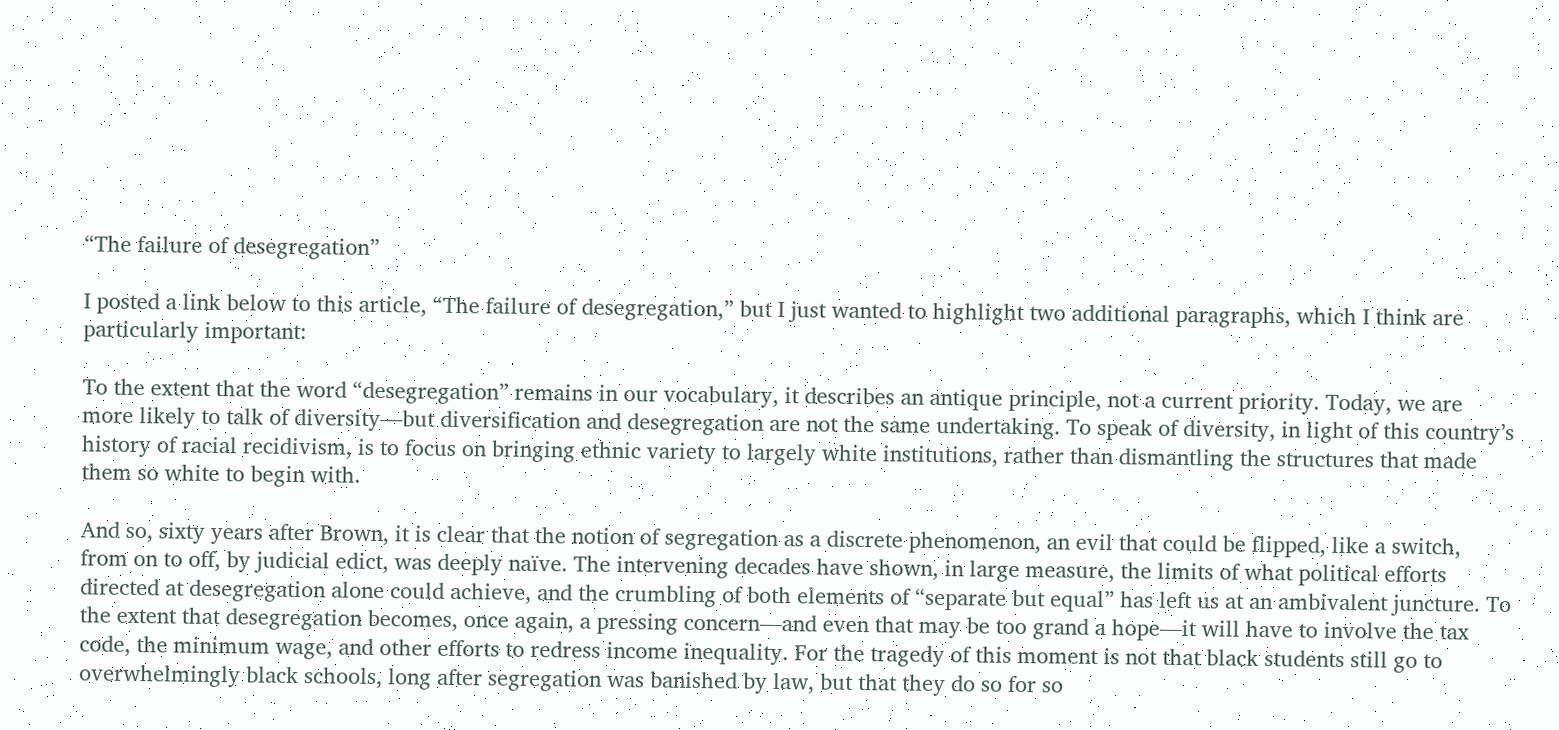“The failure of desegregation”

I posted a link below to this article, “The failure of desegregation,” but I just wanted to highlight two additional paragraphs, which I think are particularly important:

To the extent that the word “desegregation” remains in our vocabulary, it describes an antique principle, not a current priority. Today, we are more likely to talk of diversity—but diversification and desegregation are not the same undertaking. To speak of diversity, in light of this country’s history of racial recidivism, is to focus on bringing ethnic variety to largely white institutions, rather than dismantling the structures that made them so white to begin with.

And so, sixty years after Brown, it is clear that the notion of segregation as a discrete phenomenon, an evil that could be flipped, like a switch, from on to off, by judicial edict, was deeply naïve. The intervening decades have shown, in large measure, the limits of what political efforts directed at desegregation alone could achieve, and the crumbling of both elements of “separate but equal” has left us at an ambivalent juncture. To the extent that desegregation becomes, once again, a pressing concern—and even that may be too grand a hope—it will have to involve the tax code, the minimum wage, and other efforts to redress income inequality. For the tragedy of this moment is not that black students still go to overwhelmingly black schools, long after segregation was banished by law, but that they do so for so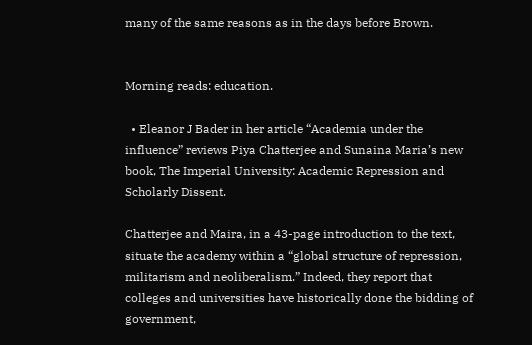many of the same reasons as in the days before Brown.


Morning reads: education.

  • Eleanor J Bader in her article “Academia under the influence” reviews Piya Chatterjee and Sunaina Maria’s new book, The Imperial University: Academic Repression and Scholarly Dissent.

Chatterjee and Maira, in a 43-page introduction to the text, situate the academy within a “global structure of repression, militarism and neoliberalism.” Indeed, they report that colleges and universities have historically done the bidding of government,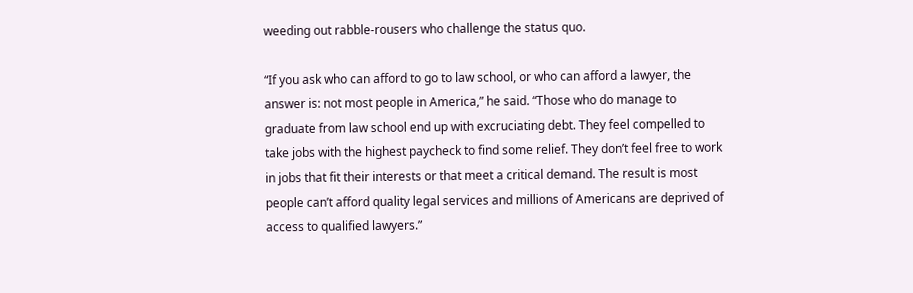weeding out rabble-rousers who challenge the status quo.

“If you ask who can afford to go to law school, or who can afford a lawyer, the answer is: not most people in America,” he said. “Those who do manage to graduate from law school end up with excruciating debt. They feel compelled to take jobs with the highest paycheck to find some relief. They don’t feel free to work in jobs that fit their interests or that meet a critical demand. The result is most people can’t afford quality legal services and millions of Americans are deprived of access to qualified lawyers.”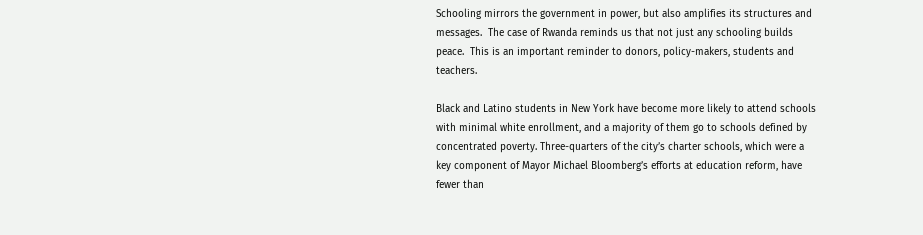Schooling mirrors the government in power, but also amplifies its structures and messages.  The case of Rwanda reminds us that not just any schooling builds peace.  This is an important reminder to donors, policy-makers, students and teachers.

Black and Latino students in New York have become more likely to attend schools with minimal white enrollment, and a majority of them go to schools defined by concentrated poverty. Three-quarters of the city’s charter schools, which were a key component of Mayor Michael Bloomberg’s efforts at education reform, have fewer than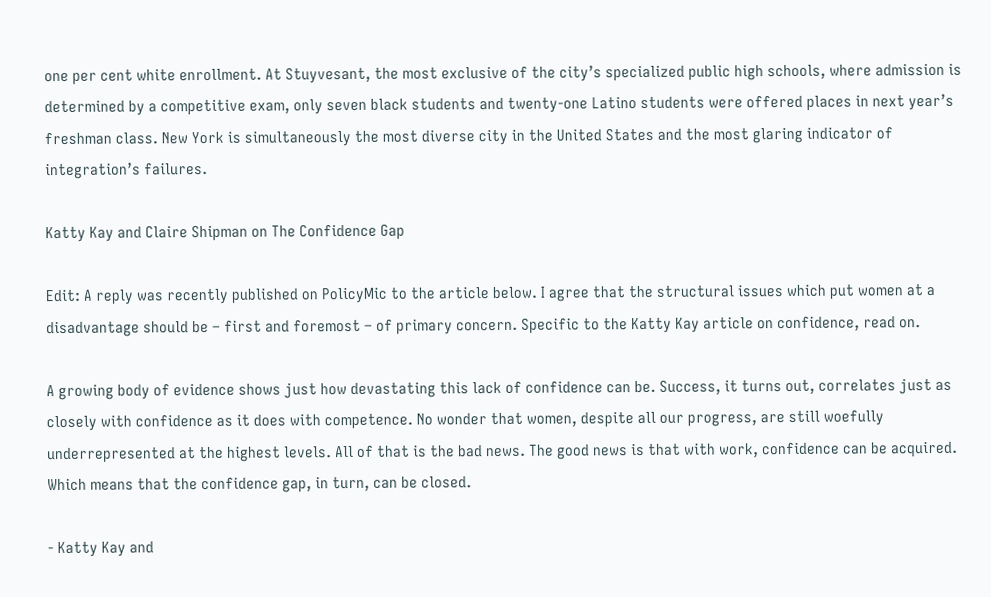one per cent white enrollment. At Stuyvesant, the most exclusive of the city’s specialized public high schools, where admission is determined by a competitive exam, only seven black students and twenty-one Latino students were offered places in next year’s freshman class. New York is simultaneously the most diverse city in the United States and the most glaring indicator of integration’s failures.

Katty Kay and Claire Shipman on The Confidence Gap

Edit: A reply was recently published on PolicyMic to the article below. I agree that the structural issues which put women at a disadvantage should be – first and foremost – of primary concern. Specific to the Katty Kay article on confidence, read on.

A growing body of evidence shows just how devastating this lack of confidence can be. Success, it turns out, correlates just as closely with confidence as it does with competence. No wonder that women, despite all our progress, are still woefully underrepresented at the highest levels. All of that is the bad news. The good news is that with work, confidence can be acquired. Which means that the confidence gap, in turn, can be closed.

- Katty Kay and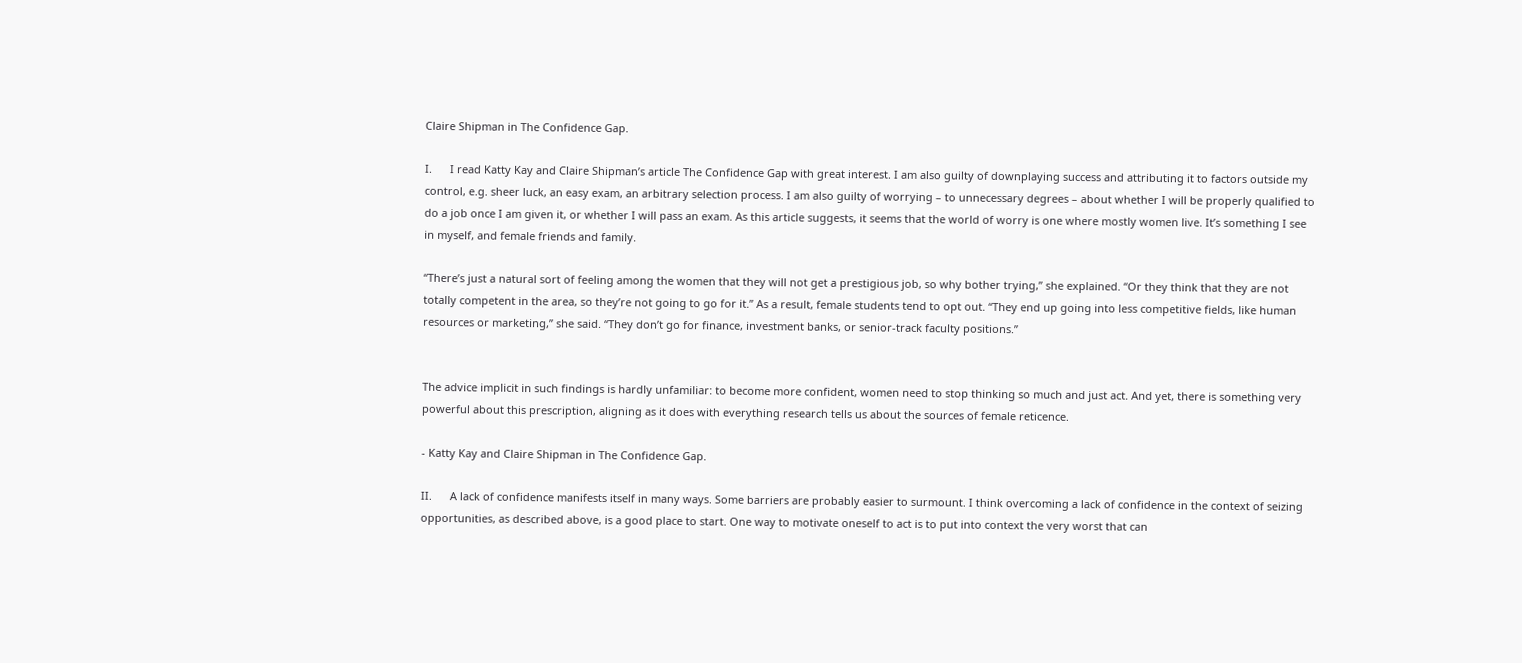Claire Shipman in The Confidence Gap.

I.      I read Katty Kay and Claire Shipman’s article The Confidence Gap with great interest. I am also guilty of downplaying success and attributing it to factors outside my control, e.g. sheer luck, an easy exam, an arbitrary selection process. I am also guilty of worrying – to unnecessary degrees – about whether I will be properly qualified to do a job once I am given it, or whether I will pass an exam. As this article suggests, it seems that the world of worry is one where mostly women live. It’s something I see in myself, and female friends and family.

“There’s just a natural sort of feeling among the women that they will not get a prestigious job, so why bother trying,” she explained. “Or they think that they are not totally competent in the area, so they’re not going to go for it.” As a result, female students tend to opt out. “They end up going into less competitive fields, like human resources or marketing,” she said. “They don’t go for finance, investment banks, or senior-track faculty positions.”


The advice implicit in such findings is hardly unfamiliar: to become more confident, women need to stop thinking so much and just act. And yet, there is something very powerful about this prescription, aligning as it does with everything research tells us about the sources of female reticence.

- Katty Kay and Claire Shipman in The Confidence Gap.

II.      A lack of confidence manifests itself in many ways. Some barriers are probably easier to surmount. I think overcoming a lack of confidence in the context of seizing opportunities, as described above, is a good place to start. One way to motivate oneself to act is to put into context the very worst that can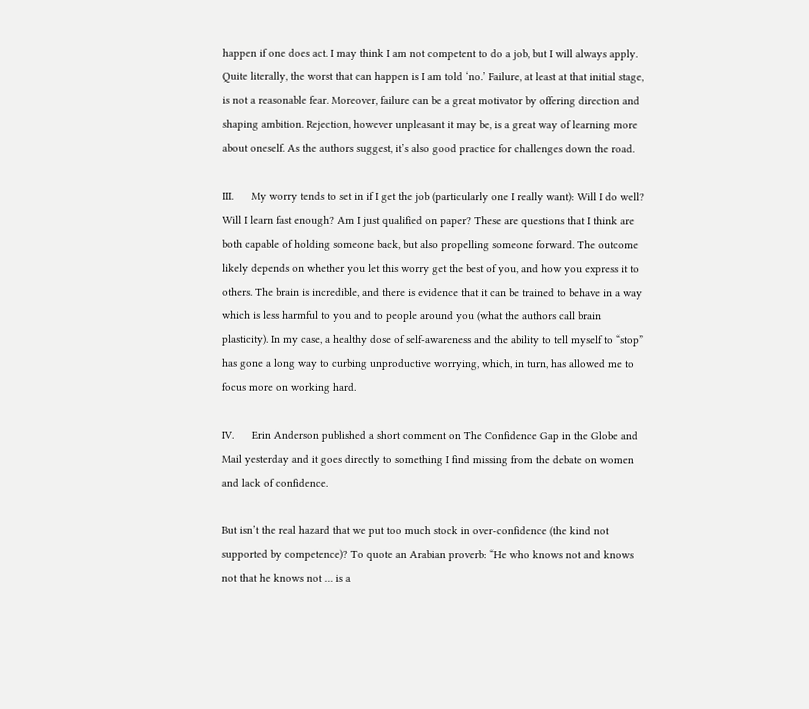happen if one does act. I may think I am not competent to do a job, but I will always apply. Quite literally, the worst that can happen is I am told ‘no.’ Failure, at least at that initial stage, is not a reasonable fear. Moreover, failure can be a great motivator by offering direction and shaping ambition. Rejection, however unpleasant it may be, is a great way of learning more about oneself. As the authors suggest, it’s also good practice for challenges down the road.

III.      My worry tends to set in if I get the job (particularly one I really want): Will I do well? Will I learn fast enough? Am I just qualified on paper? These are questions that I think are both capable of holding someone back, but also propelling someone forward. The outcome likely depends on whether you let this worry get the best of you, and how you express it to others. The brain is incredible, and there is evidence that it can be trained to behave in a way which is less harmful to you and to people around you (what the authors call brain plasticity). In my case, a healthy dose of self-awareness and the ability to tell myself to “stop” has gone a long way to curbing unproductive worrying, which, in turn, has allowed me to focus more on working hard.

IV.      Erin Anderson published a short comment on The Confidence Gap in the Globe and Mail yesterday and it goes directly to something I find missing from the debate on women and lack of confidence.

But isn’t the real hazard that we put too much stock in over-confidence (the kind not supported by competence)? To quote an Arabian proverb: “He who knows not and knows not that he knows not … is a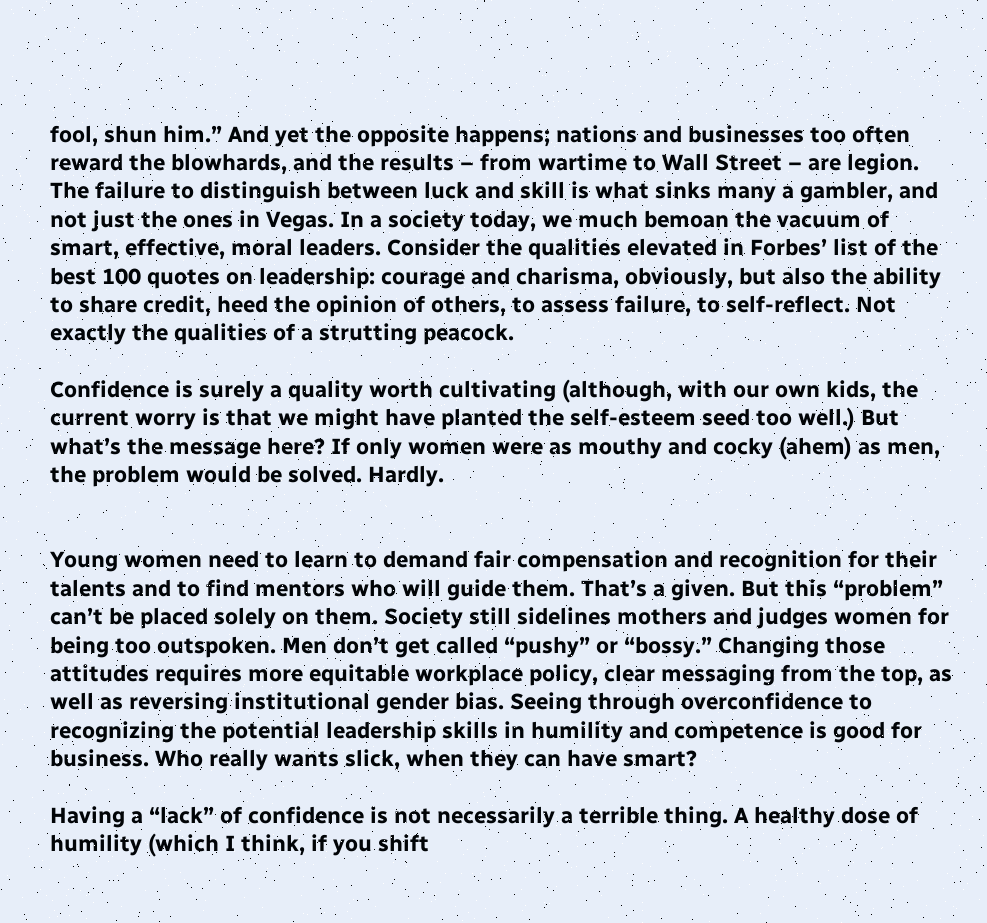fool, shun him.” And yet the opposite happens; nations and businesses too often reward the blowhards, and the results – from wartime to Wall Street – are legion. The failure to distinguish between luck and skill is what sinks many a gambler, and not just the ones in Vegas. In a society today, we much bemoan the vacuum of smart, effective, moral leaders. Consider the qualities elevated in Forbes’ list of the best 100 quotes on leadership: courage and charisma, obviously, but also the ability to share credit, heed the opinion of others, to assess failure, to self-reflect. Not exactly the qualities of a strutting peacock.

Confidence is surely a quality worth cultivating (although, with our own kids, the current worry is that we might have planted the self-esteem seed too well.) But what’s the message here? If only women were as mouthy and cocky (ahem) as men, the problem would be solved. Hardly.


Young women need to learn to demand fair compensation and recognition for their talents and to find mentors who will guide them. That’s a given. But this “problem” can’t be placed solely on them. Society still sidelines mothers and judges women for being too outspoken. Men don’t get called “pushy” or “bossy.” Changing those attitudes requires more equitable workplace policy, clear messaging from the top, as well as reversing institutional gender bias. Seeing through overconfidence to recognizing the potential leadership skills in humility and competence is good for business. Who really wants slick, when they can have smart?

Having a “lack” of confidence is not necessarily a terrible thing. A healthy dose of humility (which I think, if you shift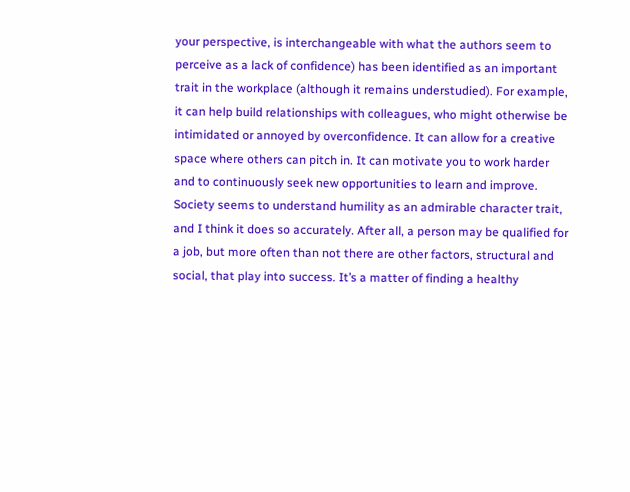your perspective, is interchangeable with what the authors seem to perceive as a lack of confidence) has been identified as an important trait in the workplace (although it remains understudied). For example, it can help build relationships with colleagues, who might otherwise be intimidated or annoyed by overconfidence. It can allow for a creative space where others can pitch in. It can motivate you to work harder and to continuously seek new opportunities to learn and improve. Society seems to understand humility as an admirable character trait, and I think it does so accurately. After all, a person may be qualified for a job, but more often than not there are other factors, structural and social, that play into success. It’s a matter of finding a healthy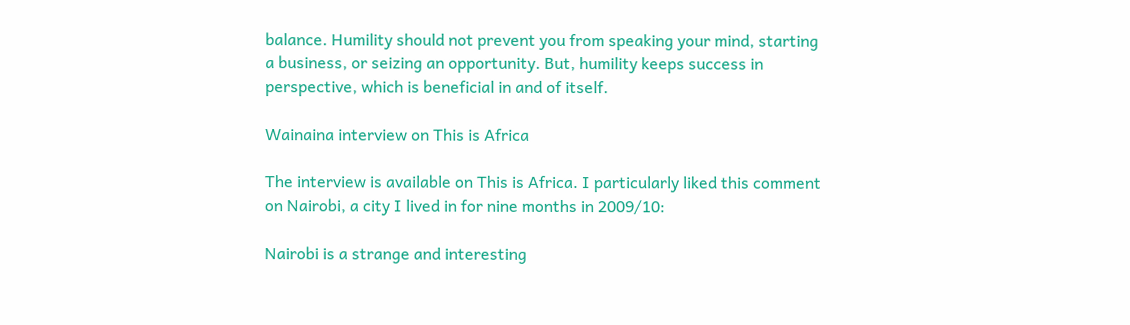balance. Humility should not prevent you from speaking your mind, starting a business, or seizing an opportunity. But, humility keeps success in perspective, which is beneficial in and of itself.

Wainaina interview on This is Africa

The interview is available on This is Africa. I particularly liked this comment on Nairobi, a city I lived in for nine months in 2009/10:

Nairobi is a strange and interesting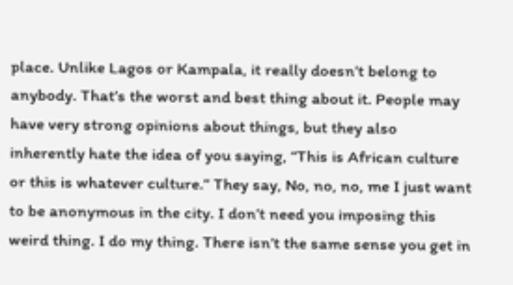place. Unlike Lagos or Kampala, it really doesn’t belong to anybody. That’s the worst and best thing about it. People may have very strong opinions about things, but they also inherently hate the idea of you saying, “This is African culture or this is whatever culture.” They say, No, no, no, me I just want to be anonymous in the city. I don’t need you imposing this weird thing. I do my thing. There isn’t the same sense you get in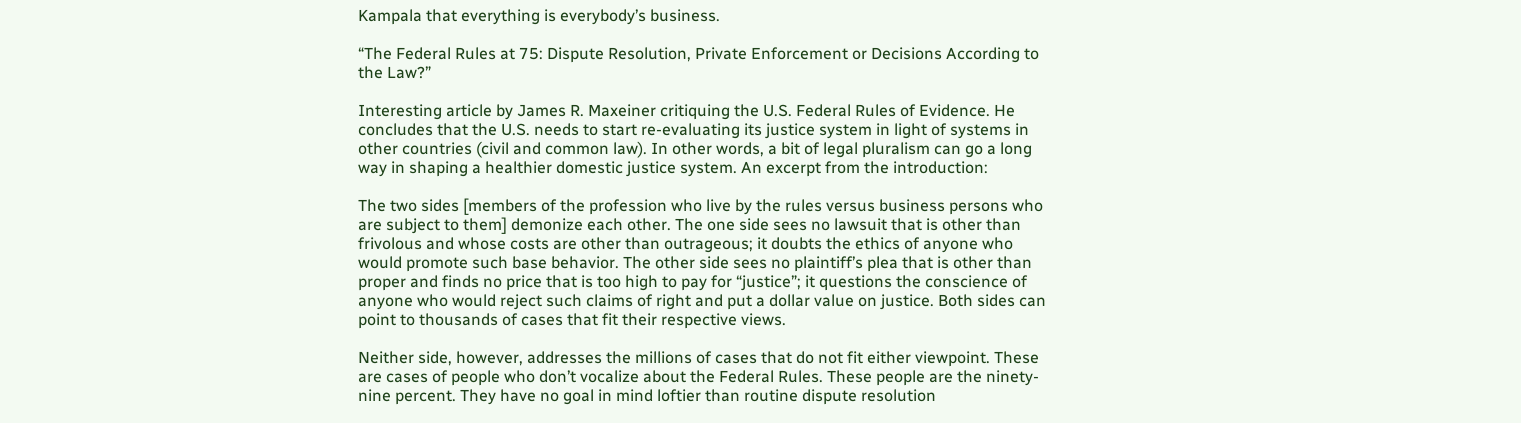Kampala that everything is everybody’s business.

“The Federal Rules at 75: Dispute Resolution, Private Enforcement or Decisions According to the Law?”

Interesting article by James R. Maxeiner critiquing the U.S. Federal Rules of Evidence. He concludes that the U.S. needs to start re-evaluating its justice system in light of systems in other countries (civil and common law). In other words, a bit of legal pluralism can go a long way in shaping a healthier domestic justice system. An excerpt from the introduction:

The two sides [members of the profession who live by the rules versus business persons who are subject to them] demonize each other. The one side sees no lawsuit that is other than frivolous and whose costs are other than outrageous; it doubts the ethics of anyone who would promote such base behavior. The other side sees no plaintiff’s plea that is other than proper and finds no price that is too high to pay for “justice”; it questions the conscience of anyone who would reject such claims of right and put a dollar value on justice. Both sides can point to thousands of cases that fit their respective views.

Neither side, however, addresses the millions of cases that do not fit either viewpoint. These are cases of people who don’t vocalize about the Federal Rules. These people are the ninety-nine percent. They have no goal in mind loftier than routine dispute resolution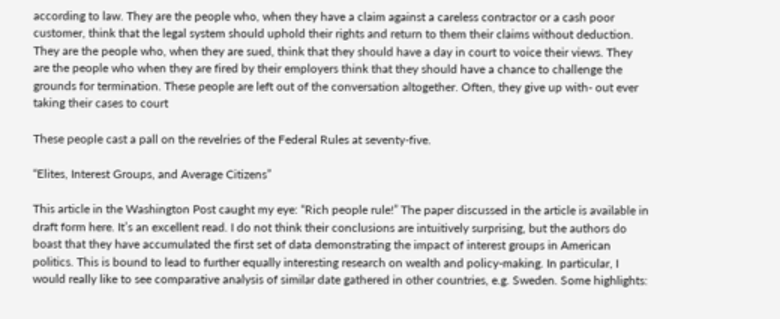according to law. They are the people who, when they have a claim against a careless contractor or a cash poor customer, think that the legal system should uphold their rights and return to them their claims without deduction. They are the people who, when they are sued, think that they should have a day in court to voice their views. They are the people who when they are fired by their employers think that they should have a chance to challenge the grounds for termination. These people are left out of the conversation altogether. Often, they give up with- out ever taking their cases to court

These people cast a pall on the revelries of the Federal Rules at seventy-five.

“Elites, Interest Groups, and Average Citizens”

This article in the Washington Post caught my eye: “Rich people rule!” The paper discussed in the article is available in draft form here. It’s an excellent read. I do not think their conclusions are intuitively surprising, but the authors do boast that they have accumulated the first set of data demonstrating the impact of interest groups in American politics. This is bound to lead to further equally interesting research on wealth and policy-making. In particular, I would really like to see comparative analysis of similar date gathered in other countries, e.g. Sweden. Some highlights: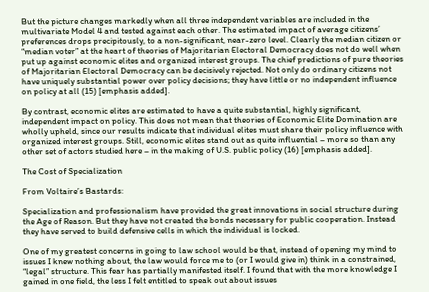But the picture changes markedly when all three independent variables are included in the multivariate Model 4 and tested against each other. The estimated impact of average citizens’ preferences drops precipitously, to a non-significant, near-zero level. Clearly the median citizen or “median voter” at the heart of theories of Majoritarian Electoral Democracy does not do well when put up against economic elites and organized interest groups. The chief predictions of pure theories of Majoritarian Electoral Democracy can be decisively rejected. Not only do ordinary citizens not have uniquely substantial power over policy decisions; they have little or no independent influence on policy at all (15) [emphasis added].

By contrast, economic elites are estimated to have a quite substantial, highly significant, independent impact on policy. This does not mean that theories of Economic Elite Domination are wholly upheld, since our results indicate that individual elites must share their policy influence with organized interest groups. Still, economic elites stand out as quite influential – more so than any other set of actors studied here – in the making of U.S. public policy (16) [emphasis added].

The Cost of Specialization

From Voltaire’s Bastards:

Specialization and professionalism have provided the great innovations in social structure during the Age of Reason. But they have not created the bonds necessary for public cooperation. Instead they have served to build defensive cells in which the individual is locked.

One of my greatest concerns in going to law school would be that, instead of opening my mind to issues I knew nothing about, the law would force me to (or I would give in) think in a constrained, “legal” structure. This fear has partially manifested itself. I found that with the more knowledge I gained in one field, the less I felt entitled to speak out about issues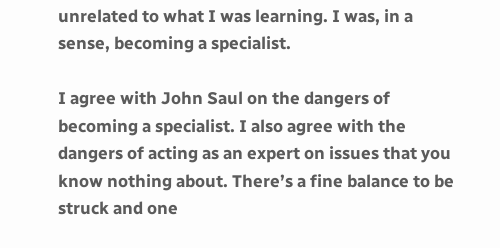unrelated to what I was learning. I was, in a sense, becoming a specialist.

I agree with John Saul on the dangers of becoming a specialist. I also agree with the dangers of acting as an expert on issues that you know nothing about. There’s a fine balance to be struck and one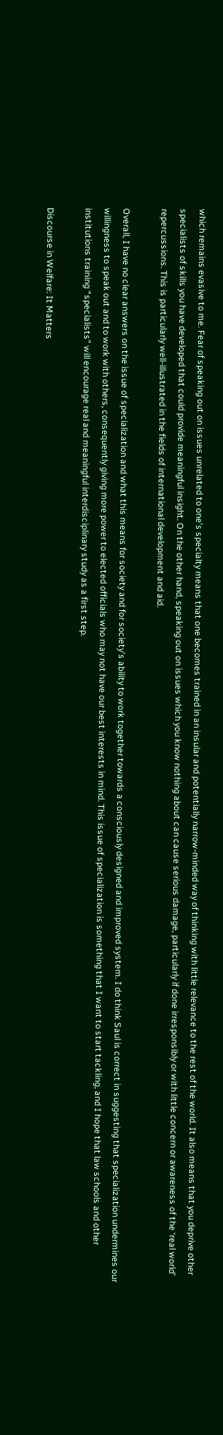which remains evasive to me. Fear of speaking out on issues unrelated to one’s specialty means that one becomes trained in an insular and potentially narrow-minded way of thinking with little relevance to the rest of the world. It also means that you deprive other specialists of skills you have developed that could provide meaningful insight. On the other hand, speaking out on issues which you know nothing about can cause serious damage, particularly if done irresponsibly or with little concern or awareness of the ‘real world’ repercussions. This is particularly well-illustrated in the fields of international development and aid.

Overall, I have no clear answers on the issue of specialization and what this means for society and for society’s ability to work together towards a consciously designed and improved system. I do think Saul is correct in suggesting that specialization undermines our willingness to speak out and to work with others, consequently giving more power to elected officials who may not have our best interests in mind. This issue of specialization is something that I want to start tackling, and I hope that law schools and other institutions training “specialists” will encourage real and meaningful interdisciplinary study as a first step.

Discourse in Welfare: It Matters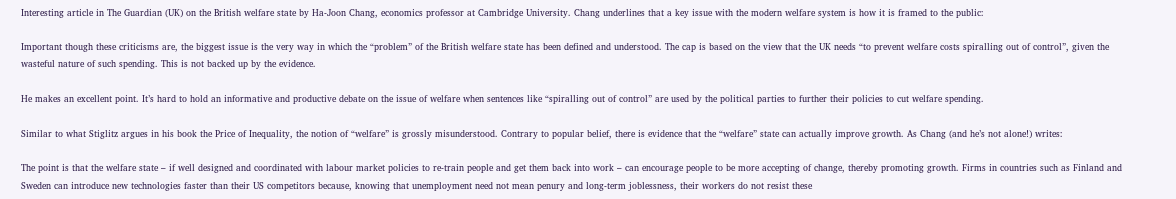Interesting article in The Guardian (UK) on the British welfare state by Ha-Joon Chang, economics professor at Cambridge University. Chang underlines that a key issue with the modern welfare system is how it is framed to the public:

Important though these criticisms are, the biggest issue is the very way in which the “problem” of the British welfare state has been defined and understood. The cap is based on the view that the UK needs “to prevent welfare costs spiralling out of control”, given the wasteful nature of such spending. This is not backed up by the evidence.

He makes an excellent point. It’s hard to hold an informative and productive debate on the issue of welfare when sentences like “spiralling out of control” are used by the political parties to further their policies to cut welfare spending.

Similar to what Stiglitz argues in his book the Price of Inequality, the notion of “welfare” is grossly misunderstood. Contrary to popular belief, there is evidence that the “welfare” state can actually improve growth. As Chang (and he’s not alone!) writes:

The point is that the welfare state – if well designed and coordinated with labour market policies to re-train people and get them back into work – can encourage people to be more accepting of change, thereby promoting growth. Firms in countries such as Finland and Sweden can introduce new technologies faster than their US competitors because, knowing that unemployment need not mean penury and long-term joblessness, their workers do not resist these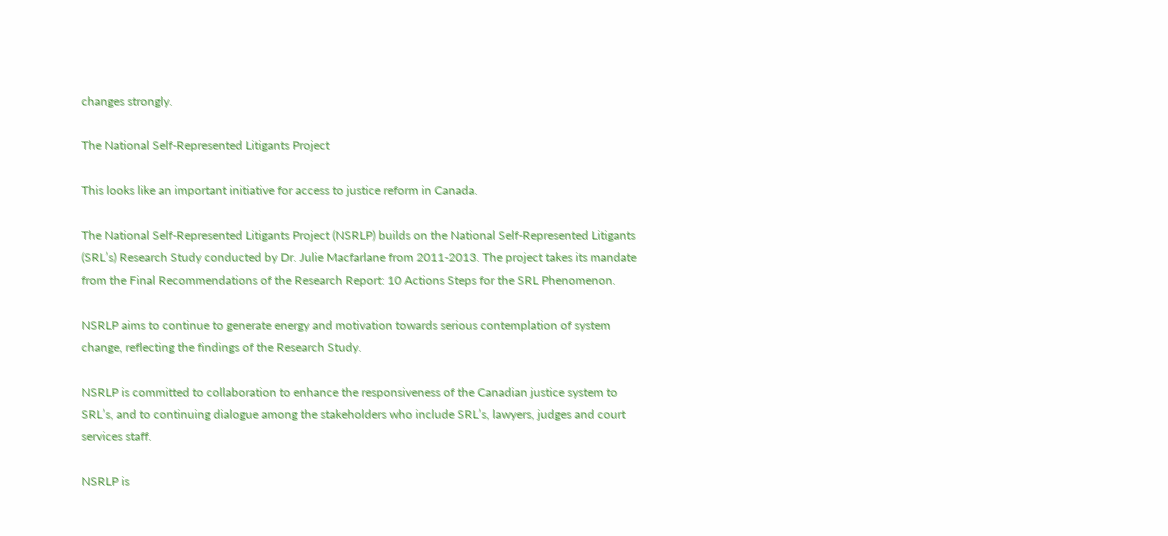changes strongly.

The National Self-Represented Litigants Project

This looks like an important initiative for access to justice reform in Canada.

The National Self-Represented Litigants Project (NSRLP) builds on the National Self-Represented Litigants (SRL’s) Research Study conducted by Dr. Julie Macfarlane from 2011-2013. The project takes its mandate from the Final Recommendations of the Research Report: 10 Actions Steps for the SRL Phenomenon.

NSRLP aims to continue to generate energy and motivation towards serious contemplation of system change, reflecting the findings of the Research Study.

NSRLP is committed to collaboration to enhance the responsiveness of the Canadian justice system to SRL’s, and to continuing dialogue among the stakeholders who include SRL’s, lawyers, judges and court services staff.

NSRLP is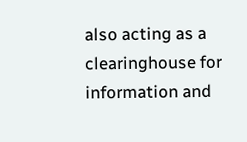also acting as a clearinghouse for information and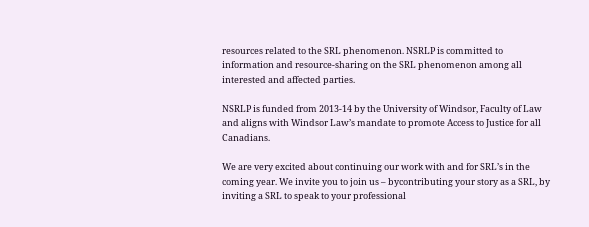resources related to the SRL phenomenon. NSRLP is committed to information and resource-sharing on the SRL phenomenon among all interested and affected parties.

NSRLP is funded from 2013-14 by the University of Windsor, Faculty of Law and aligns with Windsor Law’s mandate to promote Access to Justice for all Canadians.

We are very excited about continuing our work with and for SRL’s in the coming year. We invite you to join us – bycontributing your story as a SRL, by inviting a SRL to speak to your professional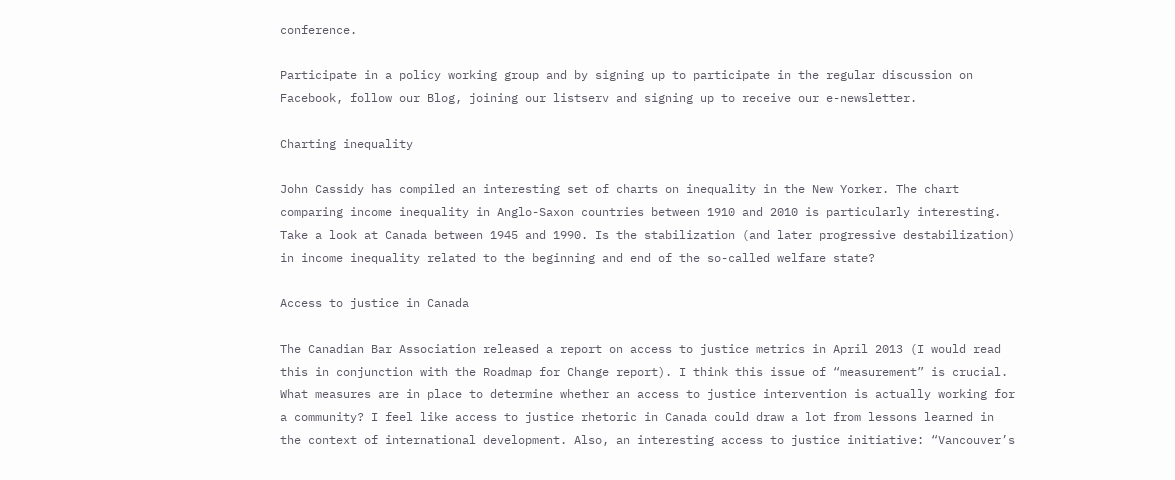conference.

Participate in a policy working group and by signing up to participate in the regular discussion on Facebook, follow our Blog, joining our listserv and signing up to receive our e-newsletter.

Charting inequality

John Cassidy has compiled an interesting set of charts on inequality in the New Yorker. The chart comparing income inequality in Anglo-Saxon countries between 1910 and 2010 is particularly interesting. Take a look at Canada between 1945 and 1990. Is the stabilization (and later progressive destabilization) in income inequality related to the beginning and end of the so-called welfare state?

Access to justice in Canada

The Canadian Bar Association released a report on access to justice metrics in April 2013 (I would read this in conjunction with the Roadmap for Change report). I think this issue of “measurement” is crucial. What measures are in place to determine whether an access to justice intervention is actually working for a community? I feel like access to justice rhetoric in Canada could draw a lot from lessons learned in the context of international development. Also, an interesting access to justice initiative: “Vancouver’s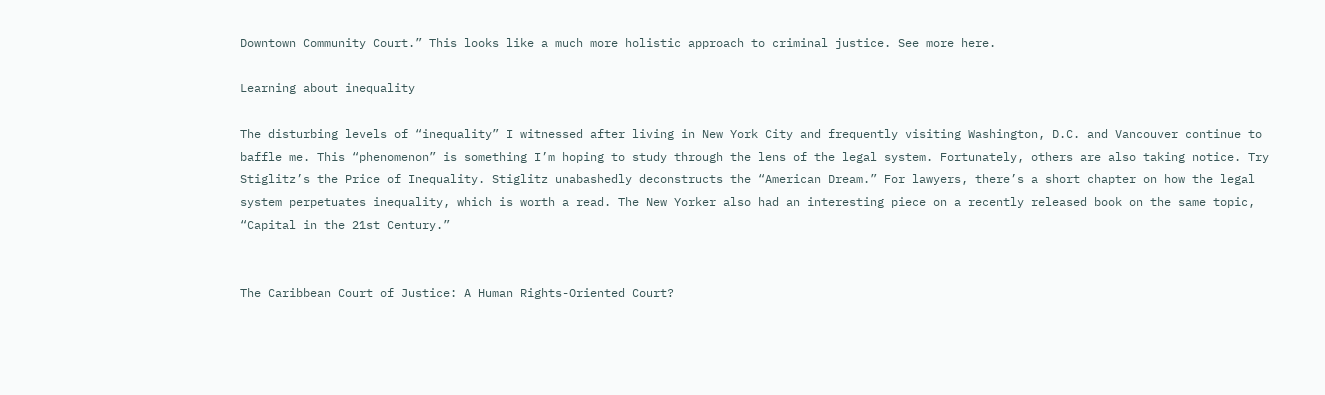Downtown Community Court.” This looks like a much more holistic approach to criminal justice. See more here.

Learning about inequality

The disturbing levels of “inequality” I witnessed after living in New York City and frequently visiting Washington, D.C. and Vancouver continue to baffle me. This “phenomenon” is something I’m hoping to study through the lens of the legal system. Fortunately, others are also taking notice. Try Stiglitz’s the Price of Inequality. Stiglitz unabashedly deconstructs the “American Dream.” For lawyers, there’s a short chapter on how the legal system perpetuates inequality, which is worth a read. The New Yorker also had an interesting piece on a recently released book on the same topic, “Capital in the 21st Century.”


The Caribbean Court of Justice: A Human Rights-Oriented Court?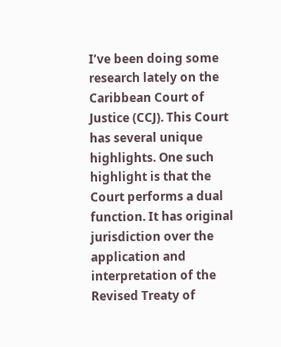I’ve been doing some research lately on the Caribbean Court of Justice (CCJ). This Court has several unique highlights. One such highlight is that the Court performs a dual function. It has original jurisdiction over the application and interpretation of the Revised Treaty of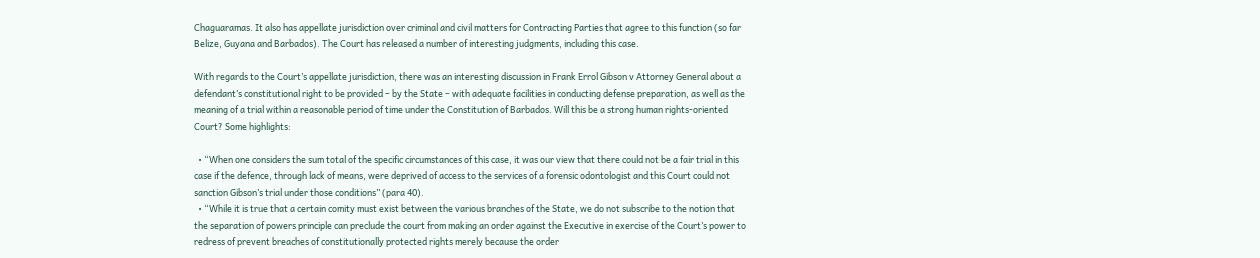Chaguaramas. It also has appellate jurisdiction over criminal and civil matters for Contracting Parties that agree to this function (so far Belize, Guyana and Barbados). The Court has released a number of interesting judgments, including this case.

With regards to the Court’s appellate jurisdiction, there was an interesting discussion in Frank Errol Gibson v Attorney General about a defendant’s constitutional right to be provided – by the State – with adequate facilities in conducting defense preparation, as well as the meaning of a trial within a reasonable period of time under the Constitution of Barbados. Will this be a strong human rights-oriented Court? Some highlights:

  • “When one considers the sum total of the specific circumstances of this case, it was our view that there could not be a fair trial in this case if the defence, through lack of means, were deprived of access to the services of a forensic odontologist and this Court could not sanction Gibson’s trial under those conditions” (para 40).
  • “While it is true that a certain comity must exist between the various branches of the State, we do not subscribe to the notion that the separation of powers principle can preclude the court from making an order against the Executive in exercise of the Court’s power to redress of prevent breaches of constitutionally protected rights merely because the order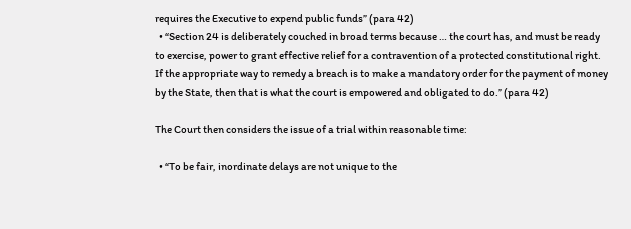requires the Executive to expend public funds” (para 42)
  • “Section 24 is deliberately couched in broad terms because … the court has, and must be ready to exercise, power to grant effective relief for a contravention of a protected constitutional right. If the appropriate way to remedy a breach is to make a mandatory order for the payment of money by the State, then that is what the court is empowered and obligated to do.” (para 42)

The Court then considers the issue of a trial within reasonable time:

  • “To be fair, inordinate delays are not unique to the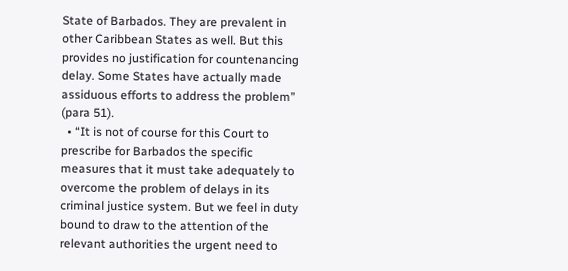State of Barbados. They are prevalent in other Caribbean States as well. But this provides no justification for countenancing delay. Some States have actually made assiduous efforts to address the problem” (para 51).
  • “It is not of course for this Court to prescribe for Barbados the specific measures that it must take adequately to overcome the problem of delays in its criminal justice system. But we feel in duty bound to draw to the attention of the relevant authorities the urgent need to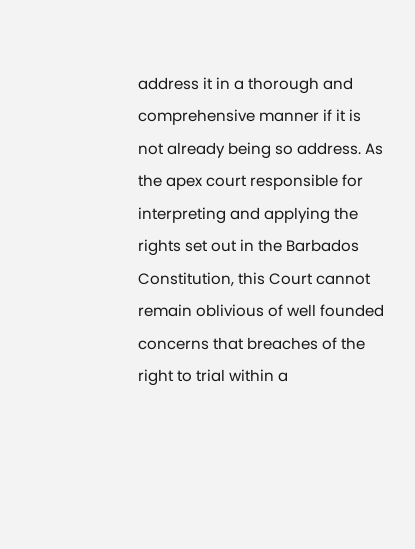address it in a thorough and comprehensive manner if it is not already being so address. As the apex court responsible for interpreting and applying the rights set out in the Barbados Constitution, this Court cannot remain oblivious of well founded concerns that breaches of the right to trial within a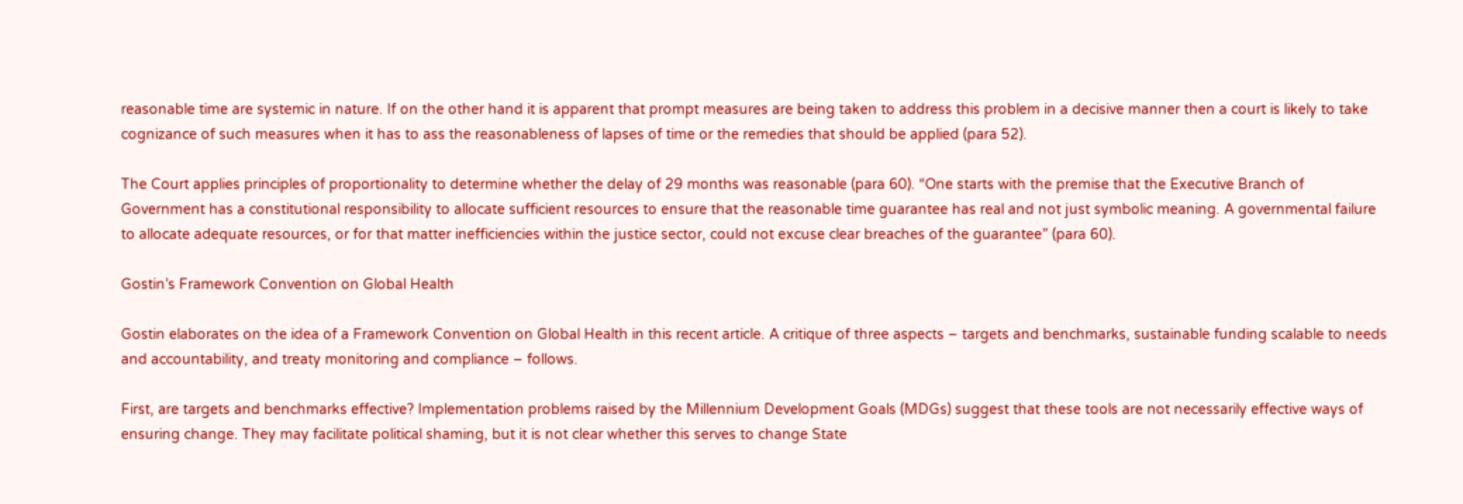reasonable time are systemic in nature. If on the other hand it is apparent that prompt measures are being taken to address this problem in a decisive manner then a court is likely to take cognizance of such measures when it has to ass the reasonableness of lapses of time or the remedies that should be applied (para 52).

The Court applies principles of proportionality to determine whether the delay of 29 months was reasonable (para 60). “One starts with the premise that the Executive Branch of Government has a constitutional responsibility to allocate sufficient resources to ensure that the reasonable time guarantee has real and not just symbolic meaning. A governmental failure to allocate adequate resources, or for that matter inefficiencies within the justice sector, could not excuse clear breaches of the guarantee” (para 60).

Gostin’s Framework Convention on Global Health

Gostin elaborates on the idea of a Framework Convention on Global Health in this recent article. A critique of three aspects – targets and benchmarks, sustainable funding scalable to needs and accountability, and treaty monitoring and compliance – follows.

First, are targets and benchmarks effective? Implementation problems raised by the Millennium Development Goals (MDGs) suggest that these tools are not necessarily effective ways of ensuring change. They may facilitate political shaming, but it is not clear whether this serves to change State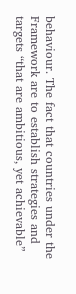behaviour. The fact that countries under the Framework are to establish strategies and targets “that are ambitious, yet achievable”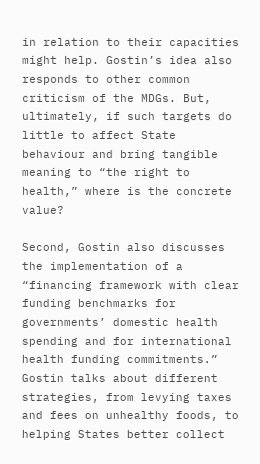in relation to their capacities might help. Gostin’s idea also responds to other common criticism of the MDGs. But, ultimately, if such targets do little to affect State behaviour and bring tangible meaning to “the right to health,” where is the concrete value?

Second, Gostin also discusses the implementation of a “financing framework with clear funding benchmarks for governments’ domestic health spending and for international health funding commitments.” Gostin talks about different strategies, from levying taxes and fees on unhealthy foods, to helping States better collect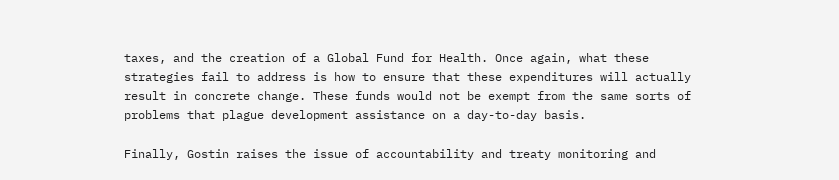taxes, and the creation of a Global Fund for Health. Once again, what these strategies fail to address is how to ensure that these expenditures will actually result in concrete change. These funds would not be exempt from the same sorts of problems that plague development assistance on a day-to-day basis.

Finally, Gostin raises the issue of accountability and treaty monitoring and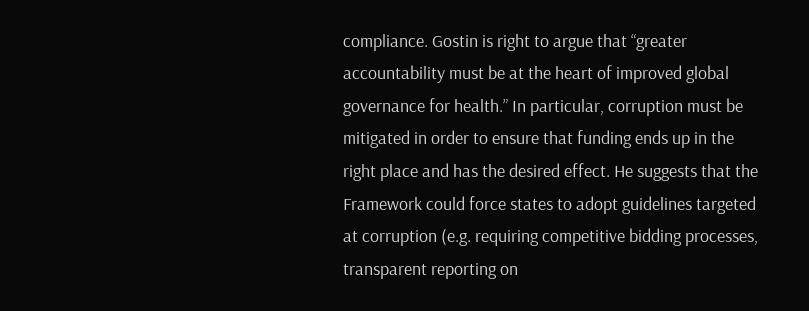compliance. Gostin is right to argue that “greater accountability must be at the heart of improved global governance for health.” In particular, corruption must be mitigated in order to ensure that funding ends up in the right place and has the desired effect. He suggests that the Framework could force states to adopt guidelines targeted at corruption (e.g. requiring competitive bidding processes, transparent reporting on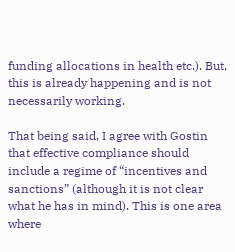funding allocations in health etc.). But, this is already happening and is not necessarily working.

That being said, I agree with Gostin that effective compliance should include a regime of “incentives and sanctions” (although it is not clear what he has in mind). This is one area where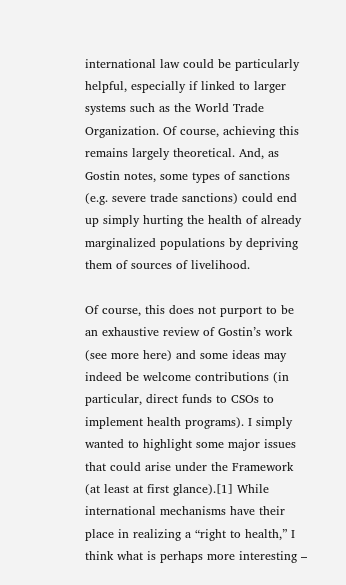international law could be particularly helpful, especially if linked to larger systems such as the World Trade Organization. Of course, achieving this remains largely theoretical. And, as Gostin notes, some types of sanctions (e.g. severe trade sanctions) could end up simply hurting the health of already marginalized populations by depriving them of sources of livelihood.

Of course, this does not purport to be an exhaustive review of Gostin’s work (see more here) and some ideas may indeed be welcome contributions (in particular, direct funds to CSOs to implement health programs). I simply wanted to highlight some major issues that could arise under the Framework (at least at first glance).[1] While international mechanisms have their place in realizing a “right to health,” I think what is perhaps more interesting –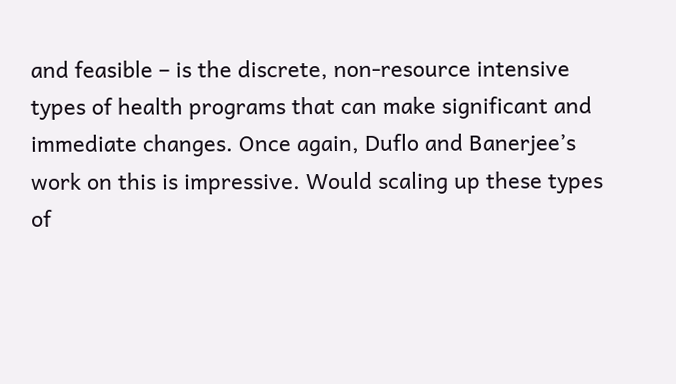and feasible – is the discrete, non-resource intensive types of health programs that can make significant and immediate changes. Once again, Duflo and Banerjee’s work on this is impressive. Would scaling up these types of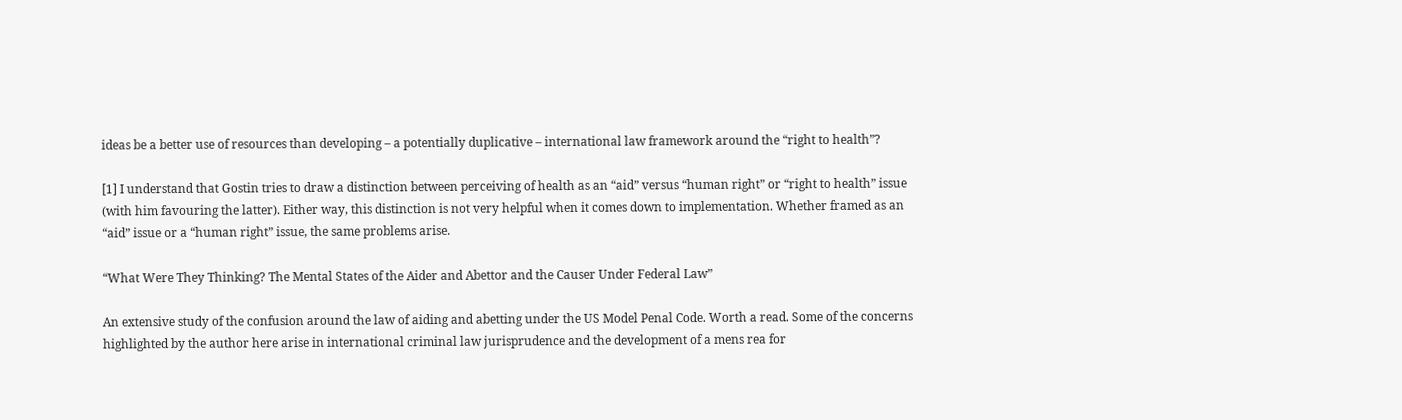ideas be a better use of resources than developing – a potentially duplicative – international law framework around the “right to health”?

[1] I understand that Gostin tries to draw a distinction between perceiving of health as an “aid” versus “human right” or “right to health” issue (with him favouring the latter). Either way, this distinction is not very helpful when it comes down to implementation. Whether framed as an “aid” issue or a “human right” issue, the same problems arise.

“What Were They Thinking? The Mental States of the Aider and Abettor and the Causer Under Federal Law”

An extensive study of the confusion around the law of aiding and abetting under the US Model Penal Code. Worth a read. Some of the concerns highlighted by the author here arise in international criminal law jurisprudence and the development of a mens rea for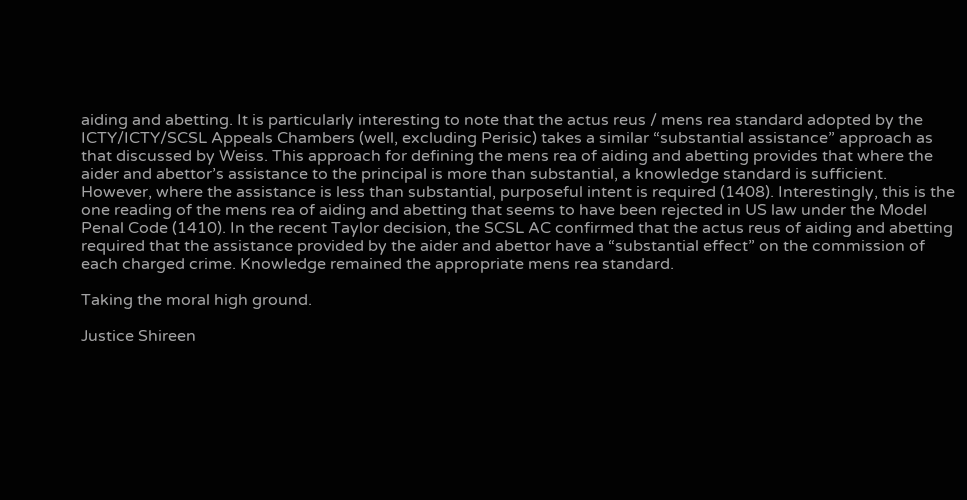aiding and abetting. It is particularly interesting to note that the actus reus / mens rea standard adopted by the ICTY/ICTY/SCSL Appeals Chambers (well, excluding Perisic) takes a similar “substantial assistance” approach as that discussed by Weiss. This approach for defining the mens rea of aiding and abetting provides that where the aider and abettor’s assistance to the principal is more than substantial, a knowledge standard is sufficient. However, where the assistance is less than substantial, purposeful intent is required (1408). Interestingly, this is the one reading of the mens rea of aiding and abetting that seems to have been rejected in US law under the Model Penal Code (1410). In the recent Taylor decision, the SCSL AC confirmed that the actus reus of aiding and abetting required that the assistance provided by the aider and abettor have a “substantial effect” on the commission of each charged crime. Knowledge remained the appropriate mens rea standard.

Taking the moral high ground.

Justice Shireen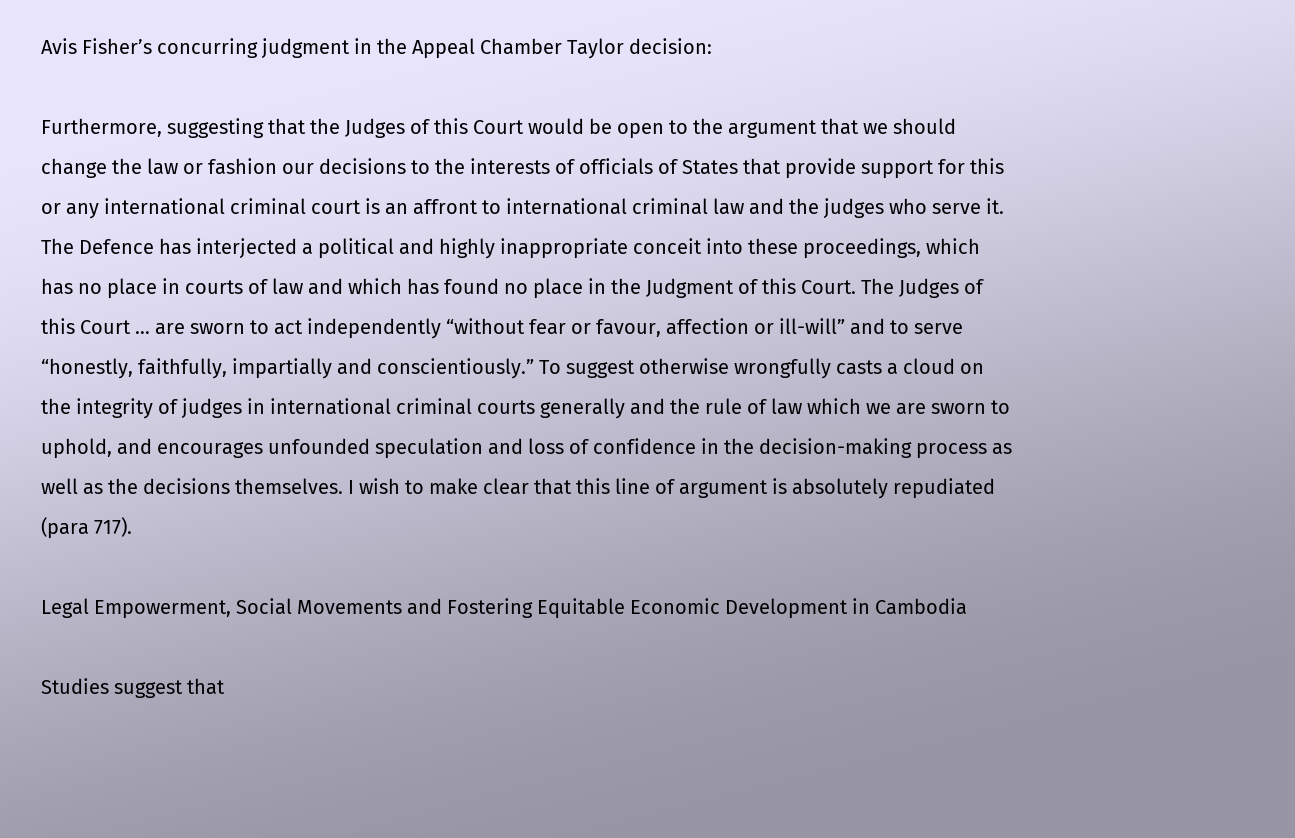Avis Fisher’s concurring judgment in the Appeal Chamber Taylor decision:

Furthermore, suggesting that the Judges of this Court would be open to the argument that we should change the law or fashion our decisions to the interests of officials of States that provide support for this or any international criminal court is an affront to international criminal law and the judges who serve it. The Defence has interjected a political and highly inappropriate conceit into these proceedings, which has no place in courts of law and which has found no place in the Judgment of this Court. The Judges of this Court … are sworn to act independently “without fear or favour, affection or ill-will” and to serve “honestly, faithfully, impartially and conscientiously.” To suggest otherwise wrongfully casts a cloud on the integrity of judges in international criminal courts generally and the rule of law which we are sworn to uphold, and encourages unfounded speculation and loss of confidence in the decision-making process as well as the decisions themselves. I wish to make clear that this line of argument is absolutely repudiated (para 717).

Legal Empowerment, Social Movements and Fostering Equitable Economic Development in Cambodia

Studies suggest that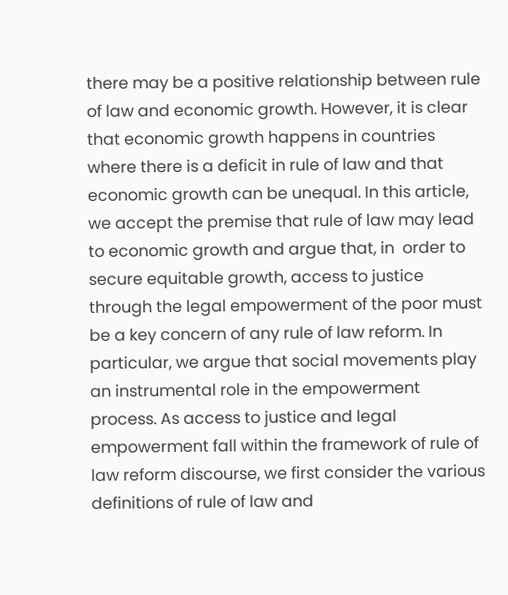there may be a positive relationship between rule of law and economic growth. However, it is clear that economic growth happens in countries where there is a deficit in rule of law and that economic growth can be unequal. In this article, we accept the premise that rule of law may lead to economic growth and argue that, in  order to secure equitable growth, access to justice through the legal empowerment of the poor must be a key concern of any rule of law reform. In particular, we argue that social movements play an instrumental role in the empowerment process. As access to justice and legal empowerment fall within the framework of rule of law reform discourse, we first consider the various definitions of rule of law and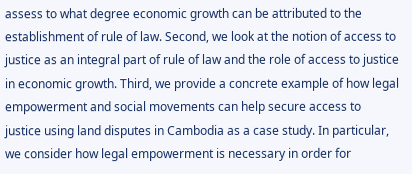assess to what degree economic growth can be attributed to the establishment of rule of law. Second, we look at the notion of access to justice as an integral part of rule of law and the role of access to justice in economic growth. Third, we provide a concrete example of how legal empowerment and social movements can help secure access to justice using land disputes in Cambodia as a case study. In particular, we consider how legal empowerment is necessary in order for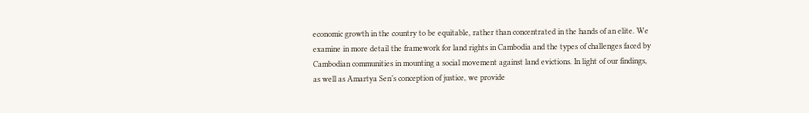economic growth in the country to be equitable, rather than concentrated in the hands of an elite. We examine in more detail the framework for land rights in Cambodia and the types of challenges faced by Cambodian communities in mounting a social movement against land evictions. In light of our findings, as well as Amartya Sen’s conception of justice, we provide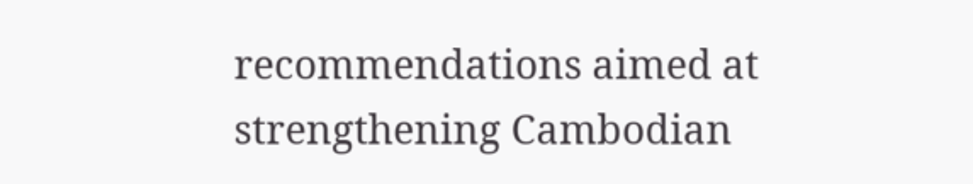recommendations aimed at strengthening Cambodian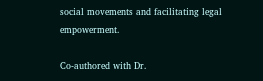social movements and facilitating legal empowerment.

Co-authored with Dr.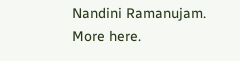Nandini Ramanujam. More here.